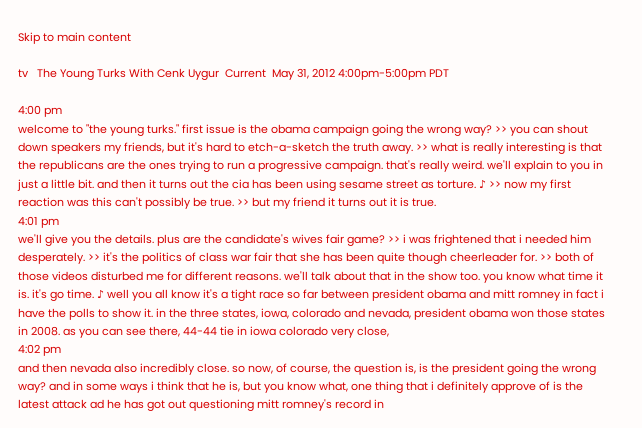Skip to main content

tv   The Young Turks With Cenk Uygur  Current  May 31, 2012 4:00pm-5:00pm PDT

4:00 pm
welcome to "the young turks." first issue is the obama campaign going the wrong way? >> you can shout down speakers my friends, but it's hard to etch-a-sketch the truth away. >> what is really interesting is that the republicans are the ones trying to run a progressive campaign. that's really weird. we'll explain to you in just a little bit. and then it turns out the cia has been using sesame street as torture. ♪ >> now my first reaction was this can't possibly be true. >> but my friend it turns out it is true.
4:01 pm
we'll give you the details. plus are the candidate's wives fair game? >> i was frightened that i needed him desperately. >> it's the politics of class war fair that she has been quite though cheerleader for. >> both of those videos disturbed me for different reasons. we'll talk about that in the show too. you know what time it is. it's go time. ♪ well you all know it's a tight race so far between president obama and mitt romney in fact i have the polls to show it. in the three states, iowa, colorado and nevada, president obama won those states in 2008. as you can see there, 44-44 tie in iowa colorado very close,
4:02 pm
and then nevada also incredibly close. so now, of course, the question is, is the president going the wrong way? and in some ways i think that he is, but you know what, one thing that i definitely approve of is the latest attack ad he has got out questioning mitt romney's record in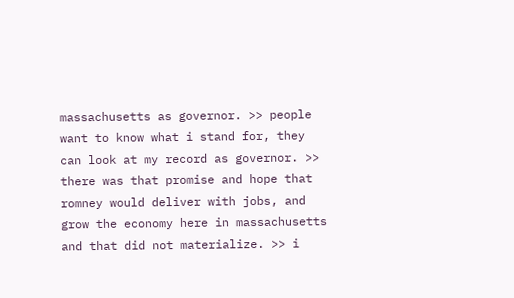massachusetts as governor. >> people want to know what i stand for, they can look at my record as governor. >> there was that promise and hope that romney would deliver with jobs, and grow the economy here in massachusetts and that did not materialize. >> i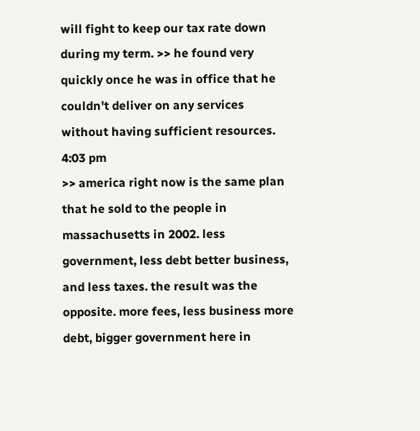will fight to keep our tax rate down during my term. >> he found very quickly once he was in office that he couldn't deliver on any services without having sufficient resources.
4:03 pm
>> america right now is the same plan that he sold to the people in massachusetts in 2002. less government, less debt better business, and less taxes. the result was the opposite. more fees, less business more debt, bigger government here in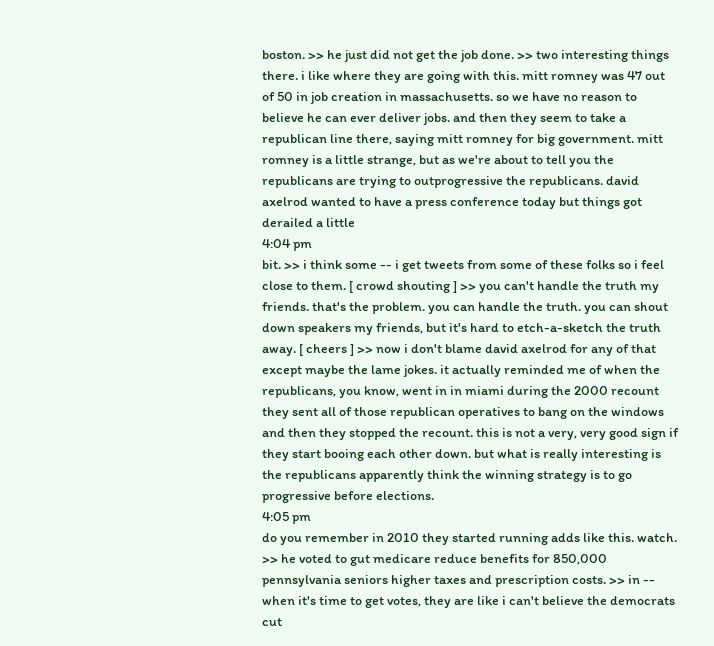boston. >> he just did not get the job done. >> two interesting things there. i like where they are going with this. mitt romney was 47 out of 50 in job creation in massachusetts. so we have no reason to believe he can ever deliver jobs. and then they seem to take a republican line there, saying mitt romney for big government. mitt romney is a little strange, but as we're about to tell you the republicans are trying to outprogressive the republicans. david axelrod wanted to have a press conference today but things got derailed a little
4:04 pm
bit. >> i think some -- i get tweets from some of these folks so i feel close to them. [ crowd shouting ] >> you can't handle the truth my friends. that's the problem. you can handle the truth. you can shout down speakers my friends, but it's hard to etch-a-sketch the truth away. [ cheers ] >> now i don't blame david axelrod for any of that except maybe the lame jokes. it actually reminded me of when the republicans, you know, went in in miami during the 2000 recount they sent all of those republican operatives to bang on the windows and then they stopped the recount. this is not a very, very good sign if they start booing each other down. but what is really interesting is the republicans apparently think the winning strategy is to go progressive before elections.
4:05 pm
do you remember in 2010 they started running adds like this. watch. >> he voted to gut medicare reduce benefits for 850,000 pennsylvania seniors higher taxes and prescription costs. >> in -- when it's time to get votes, they are like i can't believe the democrats cut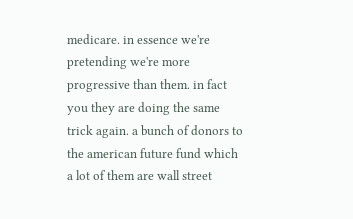medicare. in essence we're pretending we're more progressive than them. in fact you they are doing the same trick again. a bunch of donors to the american future fund which a lot of them are wall street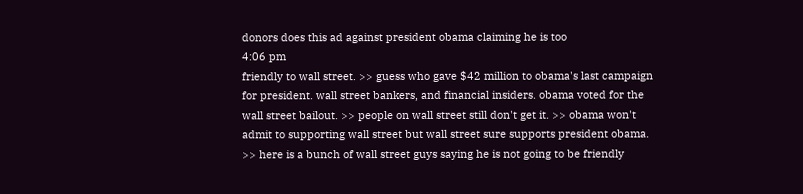donors does this ad against president obama claiming he is too
4:06 pm
friendly to wall street. >> guess who gave $42 million to obama's last campaign for president. wall street bankers, and financial insiders. obama voted for the wall street bailout. >> people on wall street still don't get it. >> obama won't admit to supporting wall street but wall street sure supports president obama. >> here is a bunch of wall street guys saying he is not going to be friendly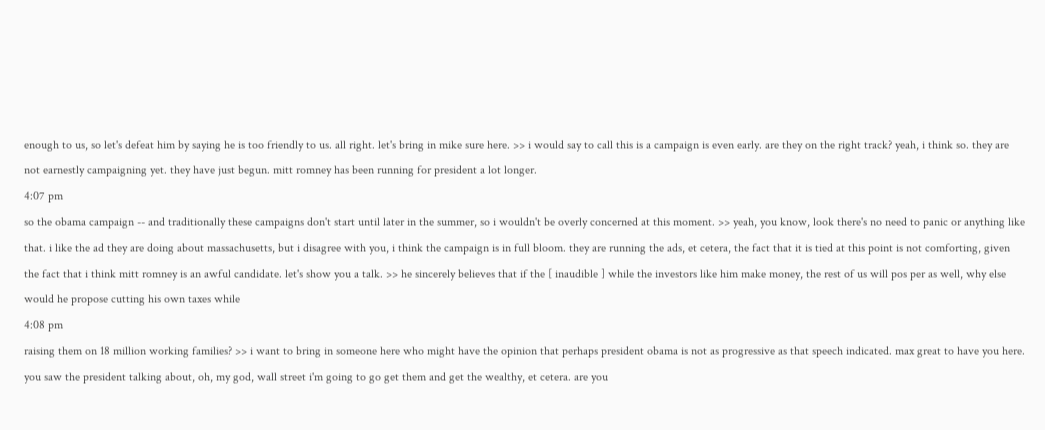enough to us, so let's defeat him by saying he is too friendly to us. all right. let's bring in mike sure here. >> i would say to call this is a campaign is even early. are they on the right track? yeah, i think so. they are not earnestly campaigning yet. they have just begun. mitt romney has been running for president a lot longer.
4:07 pm
so the obama campaign -- and traditionally these campaigns don't start until later in the summer, so i wouldn't be overly concerned at this moment. >> yeah, you know, look there's no need to panic or anything like that. i like the ad they are doing about massachusetts, but i disagree with you, i think the campaign is in full bloom. they are running the ads, et cetera, the fact that it is tied at this point is not comforting, given the fact that i think mitt romney is an awful candidate. let's show you a talk. >> he sincerely believes that if the [ inaudible ] while the investors like him make money, the rest of us will pos per as well, why else would he propose cutting his own taxes while
4:08 pm
raising them on 18 million working families? >> i want to bring in someone here who might have the opinion that perhaps president obama is not as progressive as that speech indicated. max great to have you here. you saw the president talking about, oh, my god, wall street i'm going to go get them and get the wealthy, et cetera. are you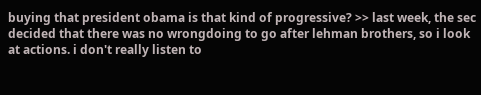buying that president obama is that kind of progressive? >> last week, the sec decided that there was no wrongdoing to go after lehman brothers, so i look at actions. i don't really listen to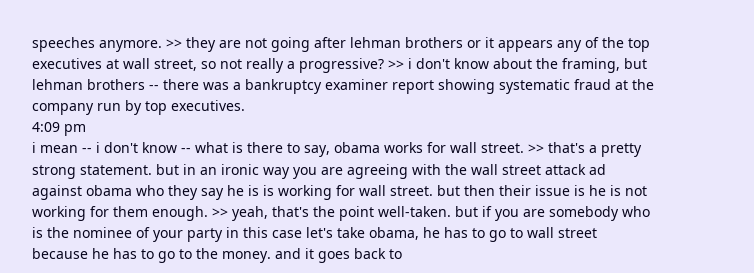speeches anymore. >> they are not going after lehman brothers or it appears any of the top executives at wall street, so not really a progressive? >> i don't know about the framing, but lehman brothers -- there was a bankruptcy examiner report showing systematic fraud at the company run by top executives.
4:09 pm
i mean -- i don't know -- what is there to say, obama works for wall street. >> that's a pretty strong statement. but in an ironic way you are agreeing with the wall street attack ad against obama who they say he is is working for wall street. but then their issue is he is not working for them enough. >> yeah, that's the point well-taken. but if you are somebody who is the nominee of your party in this case let's take obama, he has to go to wall street because he has to go to the money. and it goes back to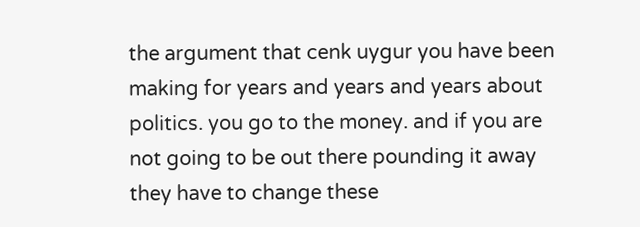the argument that cenk uygur you have been making for years and years and years about politics. you go to the money. and if you are not going to be out there pounding it away they have to change these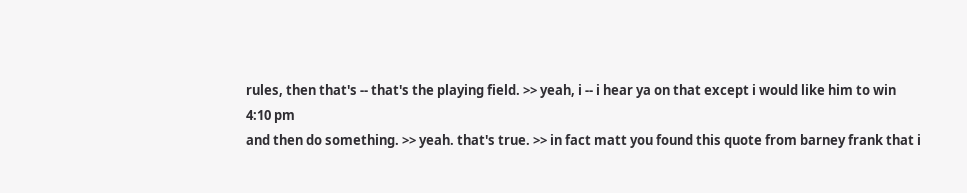rules, then that's -- that's the playing field. >> yeah, i -- i hear ya on that except i would like him to win
4:10 pm
and then do something. >> yeah. that's true. >> in fact matt you found this quote from barney frank that i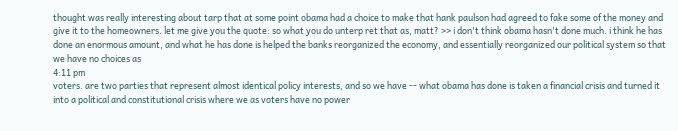thought was really interesting about tarp that at some point obama had a choice to make that hank paulson had agreed to fake some of the money and give it to the homeowners. let me give you the quote: so what you do unterp ret that as, matt? >> i don't think obama hasn't done much. i think he has done an enormous amount, and what he has done is helped the banks reorganized the economy, and essentially reorganized our political system so that we have no choices as
4:11 pm
voters. are two parties that represent almost identical policy interests, and so we have -- what obama has done is taken a financial crisis and turned it into a political and constitutional crisis where we as voters have no power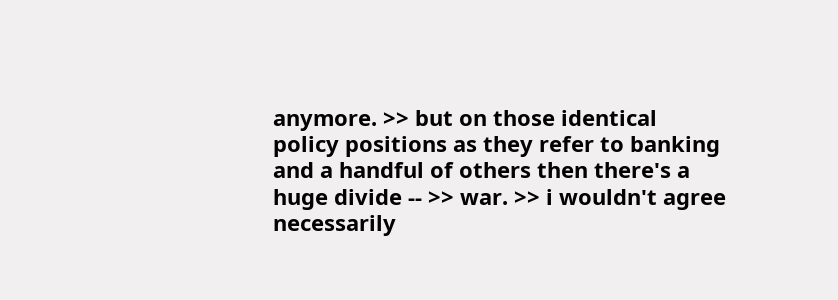anymore. >> but on those identical policy positions as they refer to banking and a handful of others then there's a huge divide -- >> war. >> i wouldn't agree necessarily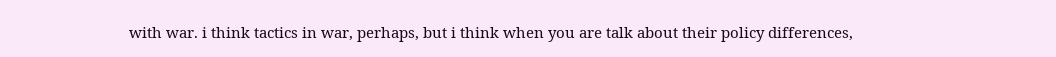with war. i think tactics in war, perhaps, but i think when you are talk about their policy differences,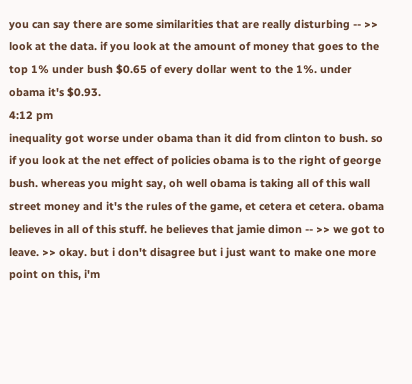you can say there are some similarities that are really disturbing -- >> look at the data. if you look at the amount of money that goes to the top 1% under bush $0.65 of every dollar went to the 1%. under obama it's $0.93.
4:12 pm
inequality got worse under obama than it did from clinton to bush. so if you look at the net effect of policies obama is to the right of george bush. whereas you might say, oh well obama is taking all of this wall street money and it's the rules of the game, et cetera et cetera. obama believes in all of this stuff. he believes that jamie dimon -- >> we got to leave. >> okay. but i don't disagree but i just want to make one more point on this, i'm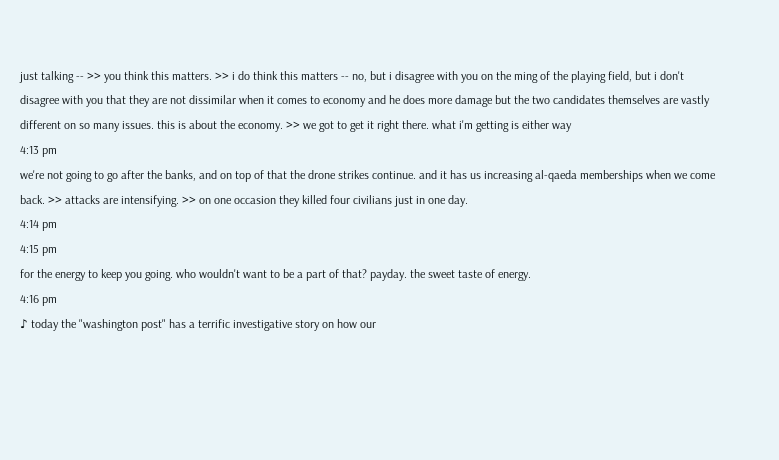just talking -- >> you think this matters. >> i do think this matters -- no, but i disagree with you on the ming of the playing field, but i don't disagree with you that they are not dissimilar when it comes to economy and he does more damage but the two candidates themselves are vastly different on so many issues. this is about the economy. >> we got to get it right there. what i'm getting is either way
4:13 pm
we're not going to go after the banks, and on top of that the drone strikes continue. and it has us increasing al-qaeda memberships when we come back. >> attacks are intensifying. >> on one occasion they killed four civilians just in one day.
4:14 pm
4:15 pm
for the energy to keep you going. who wouldn't want to be a part of that? payday. the sweet taste of energy.
4:16 pm
♪ today the "washington post" has a terrific investigative story on how our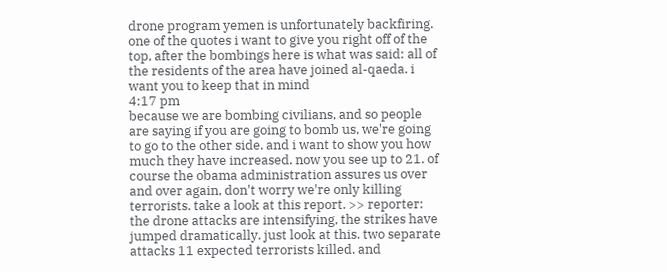drone program yemen is unfortunately backfiring. one of the quotes i want to give you right off of the top, after the bombings here is what was said: all of the residents of the area have joined al-qaeda. i want you to keep that in mind
4:17 pm
because we are bombing civilians, and so people are saying if you are going to bomb us, we're going to go to the other side. and i want to show you how much they have increased. now you see up to 21. of course the obama administration assures us over and over again, don't worry we're only killing terrorists. take a look at this report. >> reporter: the drone attacks are intensifying, the strikes have jumped dramatically. just look at this. two separate attacks 11 expected terrorists killed. and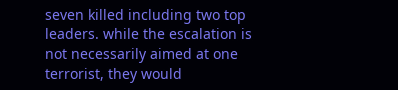seven killed including two top leaders. while the escalation is not necessarily aimed at one terrorist, they would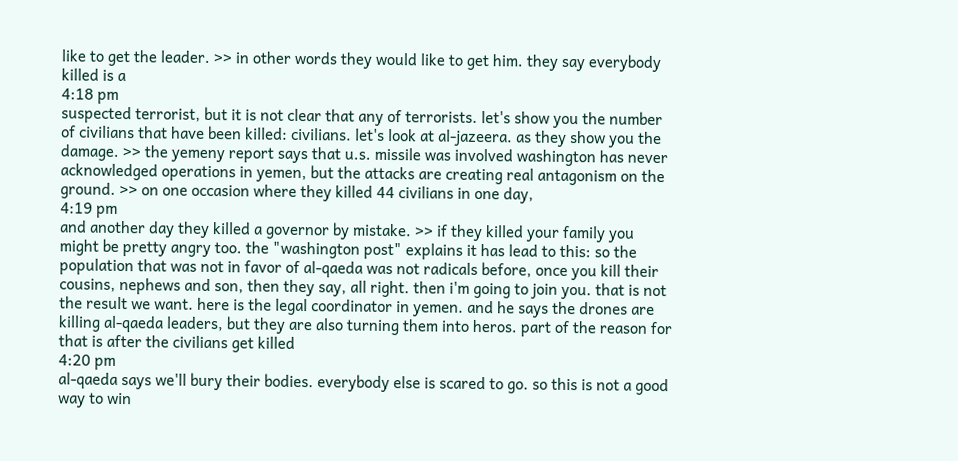like to get the leader. >> in other words they would like to get him. they say everybody killed is a
4:18 pm
suspected terrorist, but it is not clear that any of terrorists. let's show you the number of civilians that have been killed: civilians. let's look at al-jazeera. as they show you the damage. >> the yemeny report says that u.s. missile was involved washington has never acknowledged operations in yemen, but the attacks are creating real antagonism on the ground. >> on one occasion where they killed 44 civilians in one day,
4:19 pm
and another day they killed a governor by mistake. >> if they killed your family you might be pretty angry too. the "washington post" explains it has lead to this: so the population that was not in favor of al-qaeda was not radicals before, once you kill their cousins, nephews and son, then they say, all right. then i'm going to join you. that is not the result we want. here is the legal coordinator in yemen. and he says the drones are killing al-qaeda leaders, but they are also turning them into heros. part of the reason for that is after the civilians get killed
4:20 pm
al-qaeda says we'll bury their bodies. everybody else is scared to go. so this is not a good way to win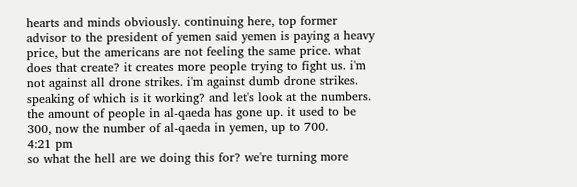hearts and minds obviously. continuing here, top former advisor to the president of yemen said yemen is paying a heavy price, but the americans are not feeling the same price. what does that create? it creates more people trying to fight us. i'm not against all drone strikes. i'm against dumb drone strikes. speaking of which is it working? and let's look at the numbers. the amount of people in al-qaeda has gone up. it used to be 300, now the number of al-qaeda in yemen, up to 700.
4:21 pm
so what the hell are we doing this for? we're turning more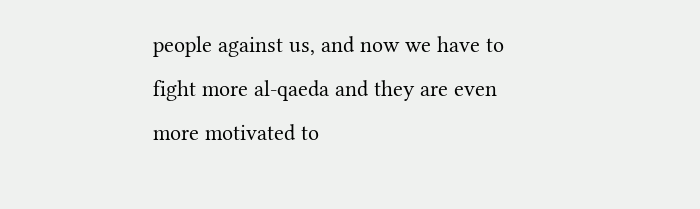people against us, and now we have to fight more al-qaeda and they are even more motivated to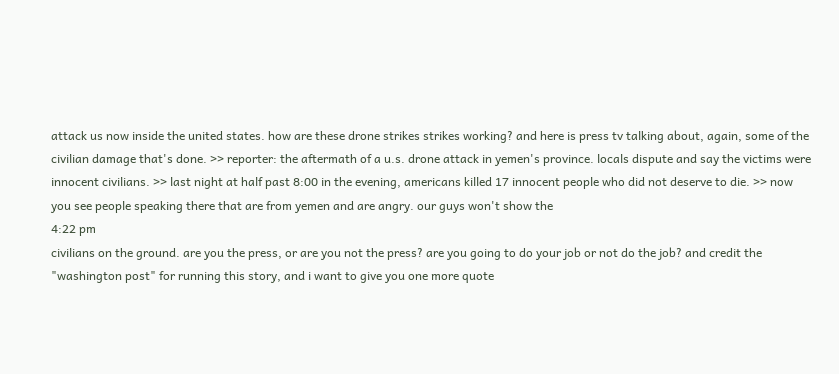attack us now inside the united states. how are these drone strikes strikes working? and here is press tv talking about, again, some of the civilian damage that's done. >> reporter: the aftermath of a u.s. drone attack in yemen's province. locals dispute and say the victims were innocent civilians. >> last night at half past 8:00 in the evening, americans killed 17 innocent people who did not deserve to die. >> now you see people speaking there that are from yemen and are angry. our guys won't show the
4:22 pm
civilians on the ground. are you the press, or are you not the press? are you going to do your job or not do the job? and credit the "washington post" for running this story, and i want to give you one more quote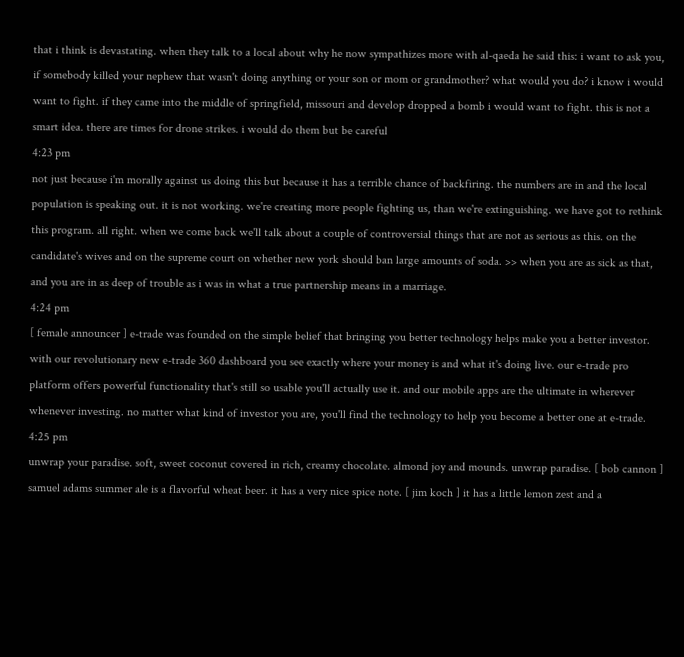that i think is devastating. when they talk to a local about why he now sympathizes more with al-qaeda he said this: i want to ask you, if somebody killed your nephew that wasn't doing anything or your son or mom or grandmother? what would you do? i know i would want to fight. if they came into the middle of springfield, missouri and develop dropped a bomb i would want to fight. this is not a smart idea. there are times for drone strikes. i would do them but be careful
4:23 pm
not just because i'm morally against us doing this but because it has a terrible chance of backfiring. the numbers are in and the local population is speaking out. it is not working. we're creating more people fighting us, than we're extinguishing. we have got to rethink this program. all right. when we come back we'll talk about a couple of controversial things that are not as serious as this. on the candidate's wives and on the supreme court on whether new york should ban large amounts of soda. >> when you are as sick as that, and you are in as deep of trouble as i was in what a true partnership means in a marriage.
4:24 pm
[ female announcer ] e-trade was founded on the simple belief that bringing you better technology helps make you a better investor. with our revolutionary new e-trade 360 dashboard you see exactly where your money is and what it's doing live. our e-trade pro platform offers powerful functionality that's still so usable you'll actually use it. and our mobile apps are the ultimate in wherever whenever investing. no matter what kind of investor you are, you'll find the technology to help you become a better one at e-trade.
4:25 pm
unwrap your paradise. soft, sweet coconut covered in rich, creamy chocolate. almond joy and mounds. unwrap paradise. [ bob cannon ] samuel adams summer ale is a flavorful wheat beer. it has a very nice spice note. [ jim koch ] it has a little lemon zest and a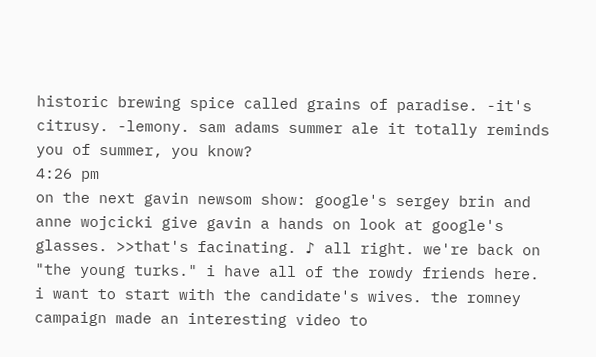historic brewing spice called grains of paradise. -it's citrusy. -lemony. sam adams summer ale it totally reminds you of summer, you know?
4:26 pm
on the next gavin newsom show: google's sergey brin and anne wojcicki give gavin a hands on look at google's glasses. >>that's facinating. ♪ all right. we're back on "the young turks." i have all of the rowdy friends here. i want to start with the candidate's wives. the romney campaign made an interesting video to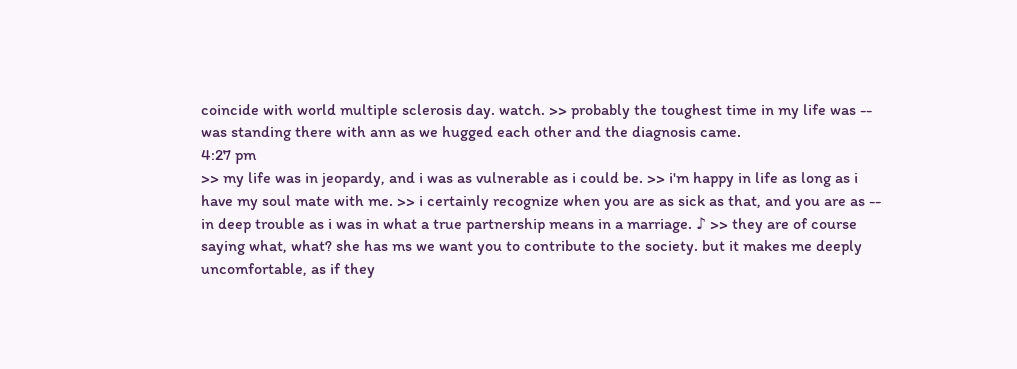coincide with world multiple sclerosis day. watch. >> probably the toughest time in my life was -- was standing there with ann as we hugged each other and the diagnosis came.
4:27 pm
>> my life was in jeopardy, and i was as vulnerable as i could be. >> i'm happy in life as long as i have my soul mate with me. >> i certainly recognize when you are as sick as that, and you are as -- in deep trouble as i was in what a true partnership means in a marriage. ♪ >> they are of course saying what, what? she has ms we want you to contribute to the society. but it makes me deeply uncomfortable, as if they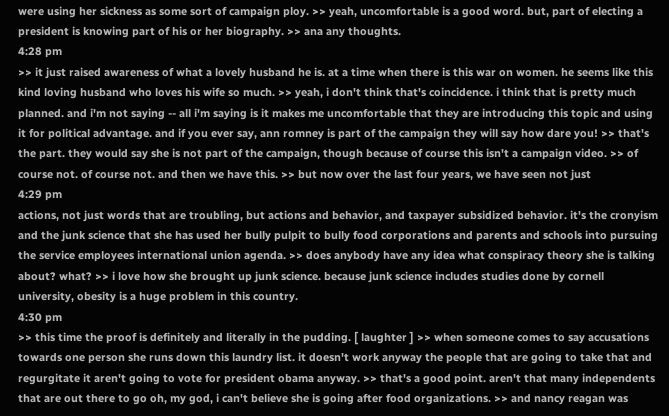were using her sickness as some sort of campaign ploy. >> yeah, uncomfortable is a good word. but, part of electing a president is knowing part of his or her biography. >> ana any thoughts.
4:28 pm
>> it just raised awareness of what a lovely husband he is. at a time when there is this war on women. he seems like this kind loving husband who loves his wife so much. >> yeah, i don't think that's coincidence. i think that is pretty much planned. and i'm not saying -- all i'm saying is it makes me uncomfortable that they are introducing this topic and using it for political advantage. and if you ever say, ann romney is part of the campaign they will say how dare you! >> that's the part. they would say she is not part of the campaign, though because of course this isn't a campaign video. >> of course not. of course not. and then we have this. >> but now over the last four years, we have seen not just
4:29 pm
actions, not just words that are troubling, but actions and behavior, and taxpayer subsidized behavior. it's the cronyism and the junk science that she has used her bully pulpit to bully food corporations and parents and schools into pursuing the service employees international union agenda. >> does anybody have any idea what conspiracy theory she is talking about? what? >> i love how she brought up junk science. because junk science includes studies done by cornell university, obesity is a huge problem in this country.
4:30 pm
>> this time the proof is definitely and literally in the pudding. [ laughter ] >> when someone comes to say accusations towards one person she runs down this laundry list. it doesn't work anyway the people that are going to take that and regurgitate it aren't going to vote for president obama anyway. >> that's a good point. aren't that many independents that are out there to go oh, my god, i can't believe she is going after food organizations. >> and nancy reagan was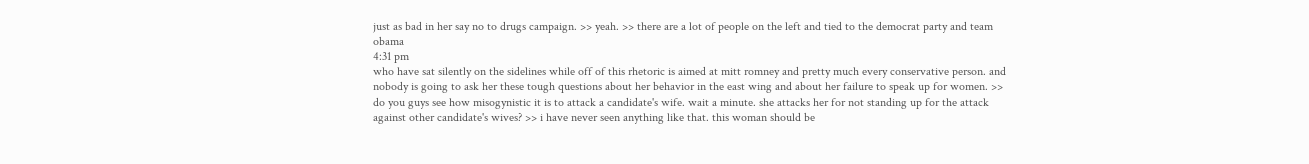just as bad in her say no to drugs campaign. >> yeah. >> there are a lot of people on the left and tied to the democrat party and team obama
4:31 pm
who have sat silently on the sidelines while off of this rhetoric is aimed at mitt romney and pretty much every conservative person. and nobody is going to ask her these tough questions about her behavior in the east wing and about her failure to speak up for women. >> do you guys see how misogynistic it is to attack a candidate's wife. wait a minute. she attacks her for not standing up for the attack against other candidate's wives? >> i have never seen anything like that. this woman should be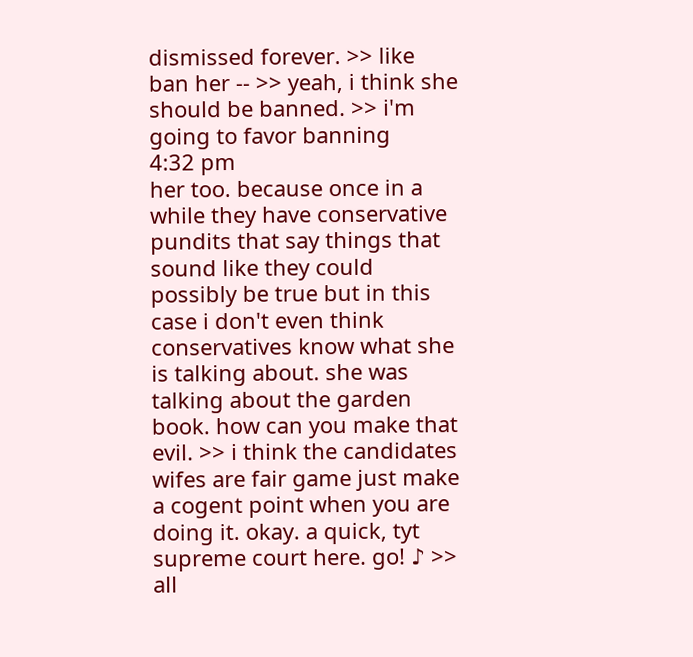dismissed forever. >> like ban her -- >> yeah, i think she should be banned. >> i'm going to favor banning
4:32 pm
her too. because once in a while they have conservative pundits that say things that sound like they could possibly be true but in this case i don't even think conservatives know what she is talking about. she was talking about the garden book. how can you make that evil. >> i think the candidates wifes are fair game just make a cogent point when you are doing it. okay. a quick, tyt supreme court here. go! ♪ >> all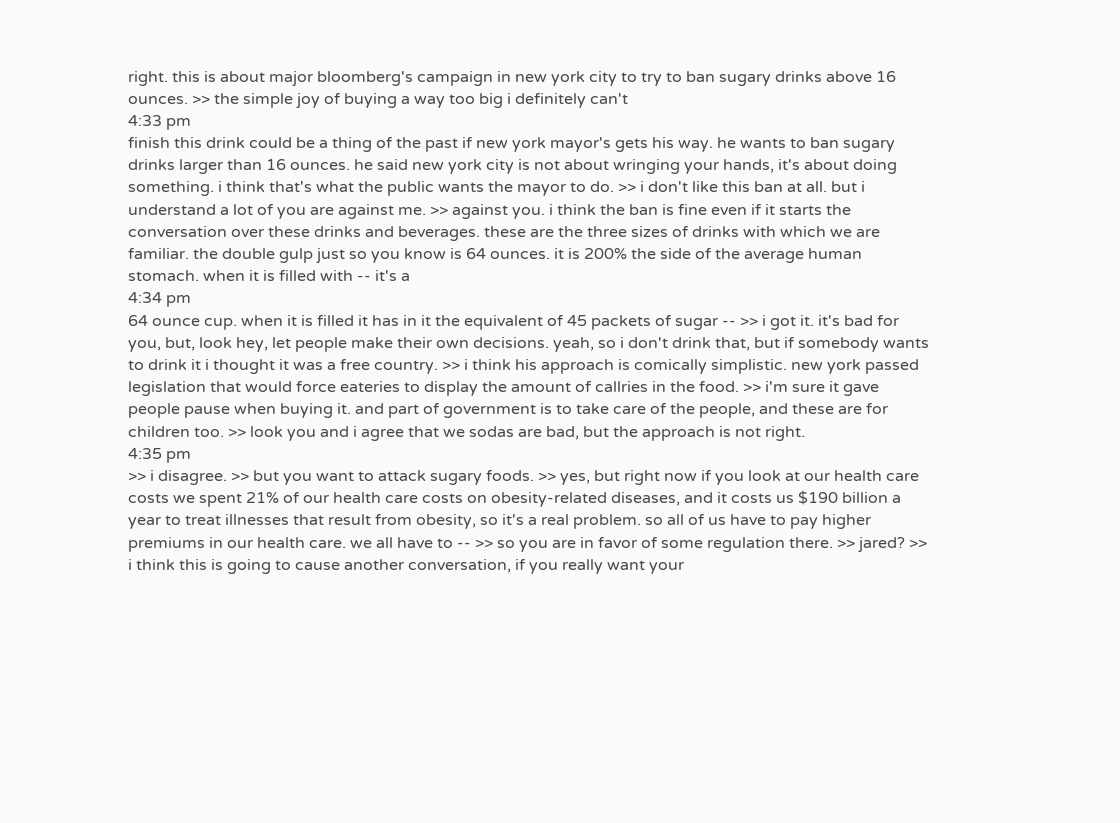right. this is about major bloomberg's campaign in new york city to try to ban sugary drinks above 16 ounces. >> the simple joy of buying a way too big i definitely can't
4:33 pm
finish this drink could be a thing of the past if new york mayor's gets his way. he wants to ban sugary drinks larger than 16 ounces. he said new york city is not about wringing your hands, it's about doing something. i think that's what the public wants the mayor to do. >> i don't like this ban at all. but i understand a lot of you are against me. >> against you. i think the ban is fine even if it starts the conversation over these drinks and beverages. these are the three sizes of drinks with which we are familiar. the double gulp just so you know is 64 ounces. it is 200% the side of the average human stomach. when it is filled with -- it's a
4:34 pm
64 ounce cup. when it is filled it has in it the equivalent of 45 packets of sugar -- >> i got it. it's bad for you, but, look hey, let people make their own decisions. yeah, so i don't drink that, but if somebody wants to drink it i thought it was a free country. >> i think his approach is comically simplistic. new york passed legislation that would force eateries to display the amount of callries in the food. >> i'm sure it gave people pause when buying it. and part of government is to take care of the people, and these are for children too. >> look you and i agree that we sodas are bad, but the approach is not right.
4:35 pm
>> i disagree. >> but you want to attack sugary foods. >> yes, but right now if you look at our health care costs we spent 21% of our health care costs on obesity-related diseases, and it costs us $190 billion a year to treat illnesses that result from obesity, so it's a real problem. so all of us have to pay higher premiums in our health care. we all have to -- >> so you are in favor of some regulation there. >> jared? >> i think this is going to cause another conversation, if you really want your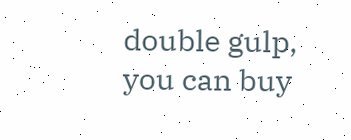double gulp, you can buy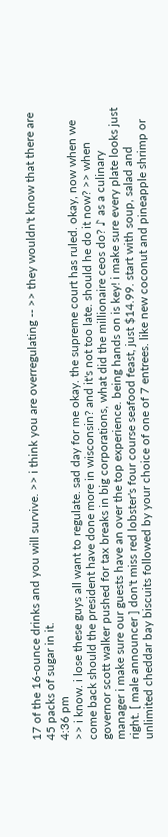17 of the 16-ounce drinks and you will survive. >> i think you are overregulating -- >> they wouldn't know that there are 45 packs of sugar in it.
4:36 pm
>> i know. i lose these guys all want to regulate. sad day for me okay. the supreme court has ruled. okay, now when we come back should the president have done more in wisconsin? and it's not too late. should he do it now? >> when governor scott walker pushed for tax breaks in big corporations, what did the millionaire ceos do? ♪ as a culinary manager i make sure our guests have an over the top experience. being hands on is key! i make sure every plate looks just right. [ male announcer ] don't miss red lobster's four course seafood feast, just $14.99. start with soup, salad and unlimited cheddar bay biscuits followed by your choice of one of 7 entrees. like new coconut and pineapple shrimp or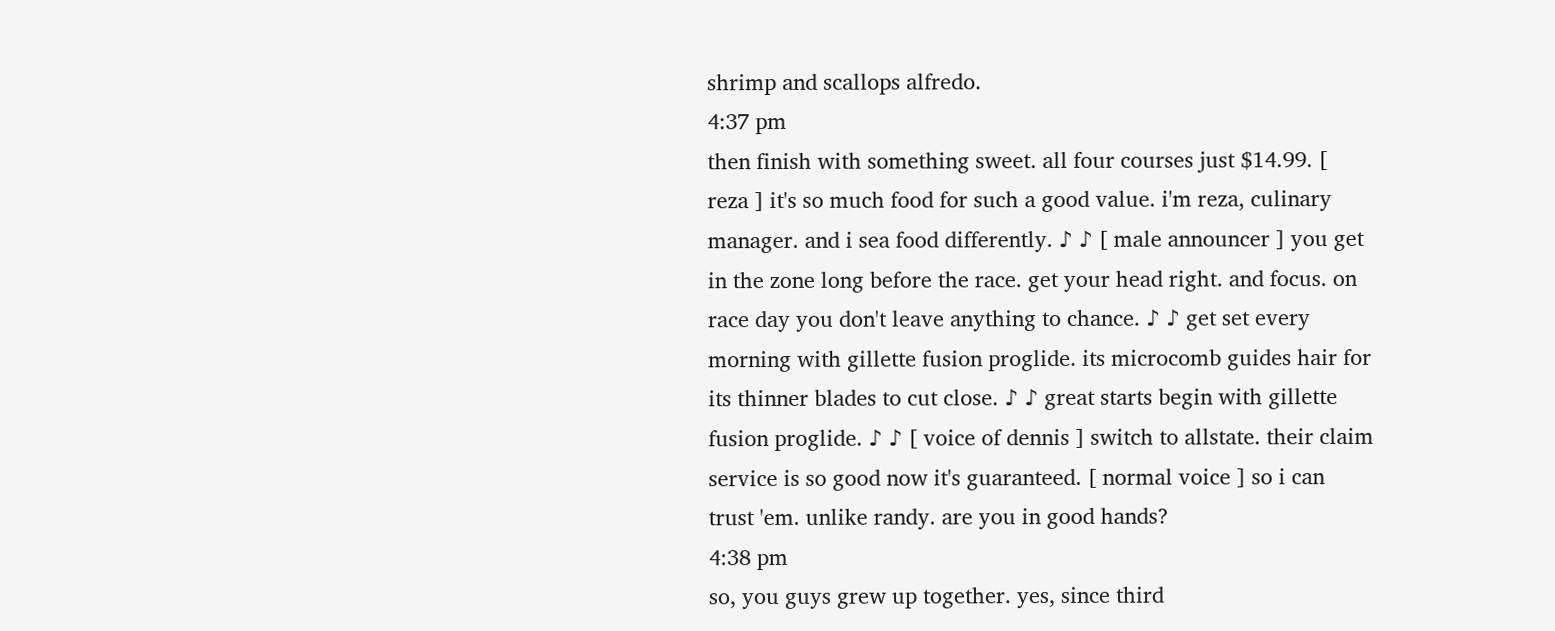shrimp and scallops alfredo.
4:37 pm
then finish with something sweet. all four courses just $14.99. [ reza ] it's so much food for such a good value. i'm reza, culinary manager. and i sea food differently. ♪ ♪ [ male announcer ] you get in the zone long before the race. get your head right. and focus. on race day you don't leave anything to chance. ♪ ♪ get set every morning with gillette fusion proglide. its microcomb guides hair for its thinner blades to cut close. ♪ ♪ great starts begin with gillette fusion proglide. ♪ ♪ [ voice of dennis ] switch to allstate. their claim service is so good now it's guaranteed. [ normal voice ] so i can trust 'em. unlike randy. are you in good hands?
4:38 pm
so, you guys grew up together. yes, since third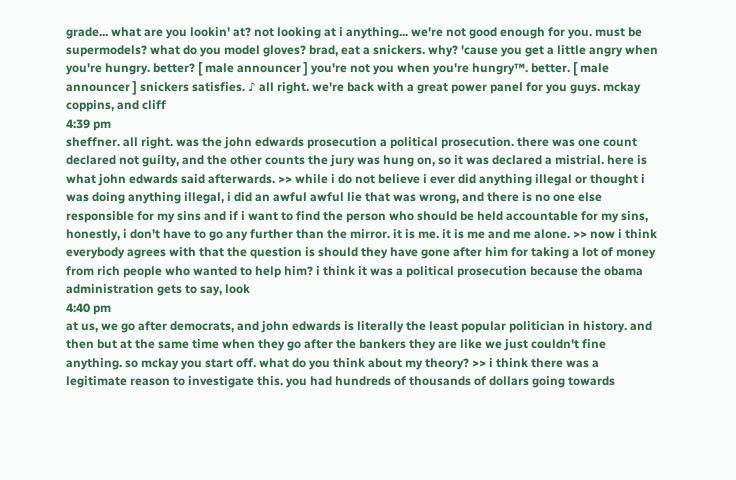grade... what are you lookin' at? not looking at i anything... we're not good enough for you. must be supermodels? what do you model gloves? brad, eat a snickers. why? 'cause you get a little angry when you're hungry. better? [ male announcer ] you're not you when you're hungry™. better. [ male announcer ] snickers satisfies. ♪ all right. we're back with a great power panel for you guys. mckay coppins, and cliff
4:39 pm
sheffner. all right. was the john edwards prosecution a political prosecution. there was one count declared not guilty, and the other counts the jury was hung on, so it was declared a mistrial. here is what john edwards said afterwards. >> while i do not believe i ever did anything illegal or thought i was doing anything illegal, i did an awful awful lie that was wrong, and there is no one else responsible for my sins and if i want to find the person who should be held accountable for my sins, honestly, i don't have to go any further than the mirror. it is me. it is me and me alone. >> now i think everybody agrees with that the question is should they have gone after him for taking a lot of money from rich people who wanted to help him? i think it was a political prosecution because the obama administration gets to say, look
4:40 pm
at us, we go after democrats, and john edwards is literally the least popular politician in history. and then but at the same time when they go after the bankers they are like we just couldn't fine anything. so mckay you start off. what do you think about my theory? >> i think there was a legitimate reason to investigate this. you had hundreds of thousands of dollars going towards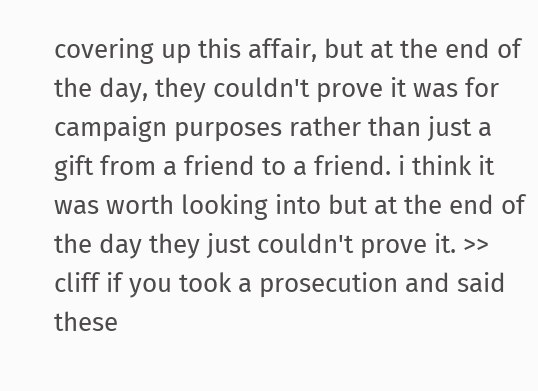covering up this affair, but at the end of the day, they couldn't prove it was for campaign purposes rather than just a gift from a friend to a friend. i think it was worth looking into but at the end of the day they just couldn't prove it. >> cliff if you took a prosecution and said these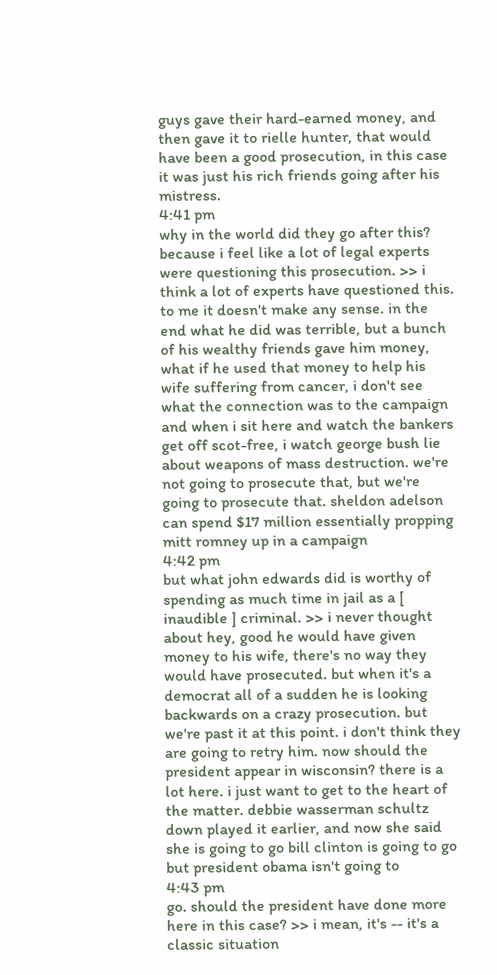guys gave their hard-earned money, and then gave it to rielle hunter, that would have been a good prosecution, in this case it was just his rich friends going after his mistress.
4:41 pm
why in the world did they go after this? because i feel like a lot of legal experts were questioning this prosecution. >> i think a lot of experts have questioned this. to me it doesn't make any sense. in the end what he did was terrible, but a bunch of his wealthy friends gave him money, what if he used that money to help his wife suffering from cancer, i don't see what the connection was to the campaign and when i sit here and watch the bankers get off scot-free, i watch george bush lie about weapons of mass destruction. we're not going to prosecute that, but we're going to prosecute that. sheldon adelson can spend $17 million essentially propping mitt romney up in a campaign
4:42 pm
but what john edwards did is worthy of spending as much time in jail as a [ inaudible ] criminal. >> i never thought about hey, good he would have given money to his wife, there's no way they would have prosecuted. but when it's a democrat all of a sudden he is looking backwards on a crazy prosecution. but we're past it at this point. i don't think they are going to retry him. now should the president appear in wisconsin? there is a lot here. i just want to get to the heart of the matter. debbie wasserman schultz down played it earlier, and now she said she is going to go bill clinton is going to go but president obama isn't going to
4:43 pm
go. should the president have done more here in this case? >> i mean, it's -- it's a classic situation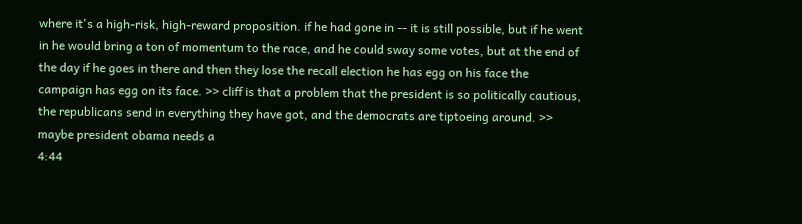where it's a high-risk, high-reward proposition. if he had gone in -- it is still possible, but if he went in he would bring a ton of momentum to the race, and he could sway some votes, but at the end of the day if he goes in there and then they lose the recall election he has egg on his face the campaign has egg on its face. >> cliff is that a problem that the president is so politically cautious, the republicans send in everything they have got, and the democrats are tiptoeing around. >> maybe president obama needs a
4:44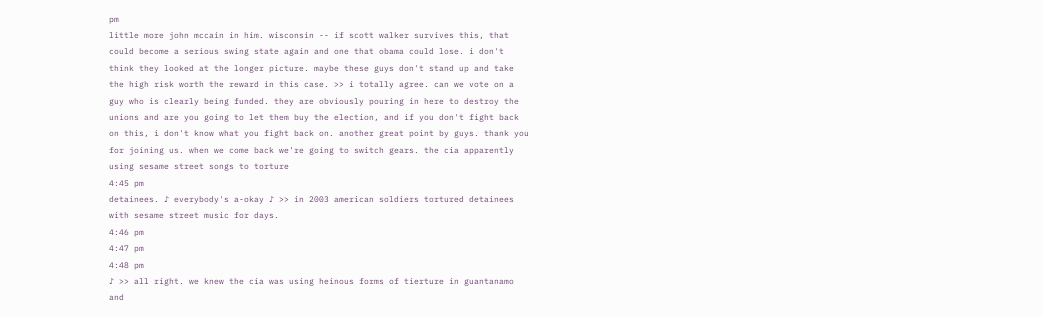pm
little more john mccain in him. wisconsin -- if scott walker survives this, that could become a serious swing state again and one that obama could lose. i don't think they looked at the longer picture. maybe these guys don't stand up and take the high risk worth the reward in this case. >> i totally agree. can we vote on a guy who is clearly being funded. they are obviously pouring in here to destroy the unions and are you going to let them buy the election, and if you don't fight back on this, i don't know what you fight back on. another great point by guys. thank you for joining us. when we come back we're going to switch gears. the cia apparently using sesame street songs to torture
4:45 pm
detainees. ♪ everybody's a-okay ♪ >> in 2003 american soldiers tortured detainees with sesame street music for days.
4:46 pm
4:47 pm
4:48 pm
♪ >> all right. we knew the cia was using heinous forms of tierture in guantanamo and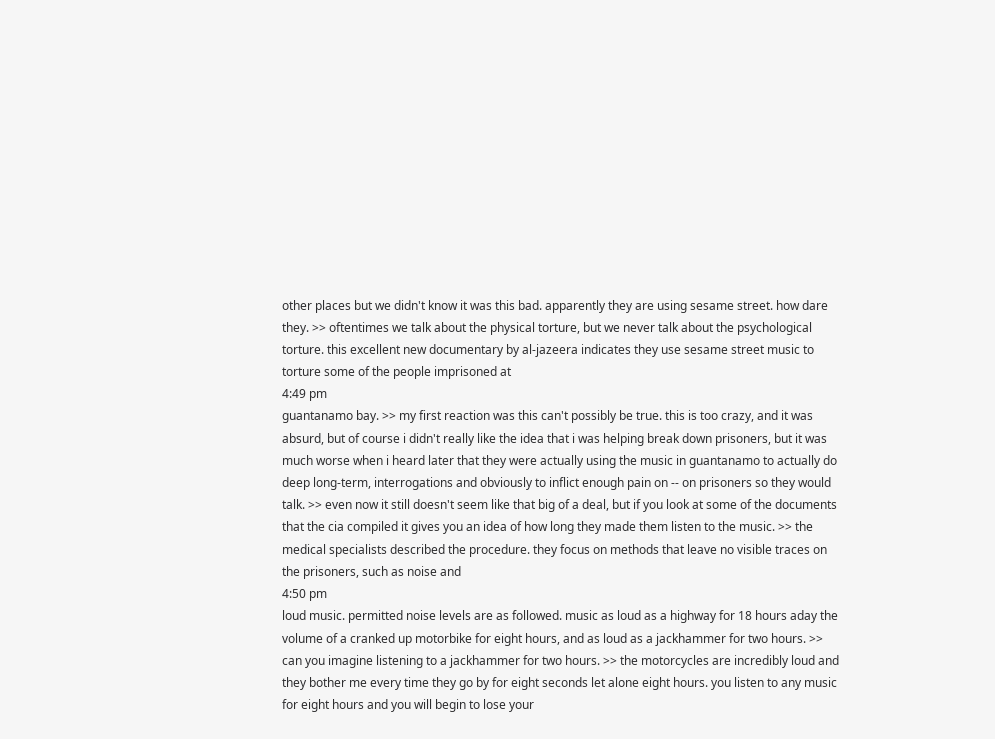other places but we didn't know it was this bad. apparently they are using sesame street. how dare they. >> oftentimes we talk about the physical torture, but we never talk about the psychological torture. this excellent new documentary by al-jazeera indicates they use sesame street music to torture some of the people imprisoned at
4:49 pm
guantanamo bay. >> my first reaction was this can't possibly be true. this is too crazy, and it was absurd, but of course i didn't really like the idea that i was helping break down prisoners, but it was much worse when i heard later that they were actually using the music in guantanamo to actually do deep long-term, interrogations and obviously to inflict enough pain on -- on prisoners so they would talk. >> even now it still doesn't seem like that big of a deal, but if you look at some of the documents that the cia compiled it gives you an idea of how long they made them listen to the music. >> the medical specialists described the procedure. they focus on methods that leave no visible traces on the prisoners, such as noise and
4:50 pm
loud music. permitted noise levels are as followed. music as loud as a highway for 18 hours aday the volume of a cranked up motorbike for eight hours, and as loud as a jackhammer for two hours. >> can you imagine listening to a jackhammer for two hours. >> the motorcycles are incredibly loud and they bother me every time they go by for eight seconds let alone eight hours. you listen to any music for eight hours and you will begin to lose your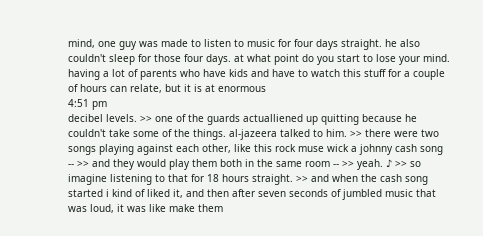mind, one guy was made to listen to music for four days straight. he also couldn't sleep for those four days. at what point do you start to lose your mind. having a lot of parents who have kids and have to watch this stuff for a couple of hours can relate, but it is at enormous
4:51 pm
decibel levels. >> one of the guards actualliened up quitting because he couldn't take some of the things. al-jazeera talked to him. >> there were two songs playing against each other, like this rock muse wick a johnny cash song -- >> and they would play them both in the same room -- >> yeah. ♪ >> so imagine listening to that for 18 hours straight. >> and when the cash song started i kind of liked it, and then after seven seconds of jumbled music that was loud, it was like make them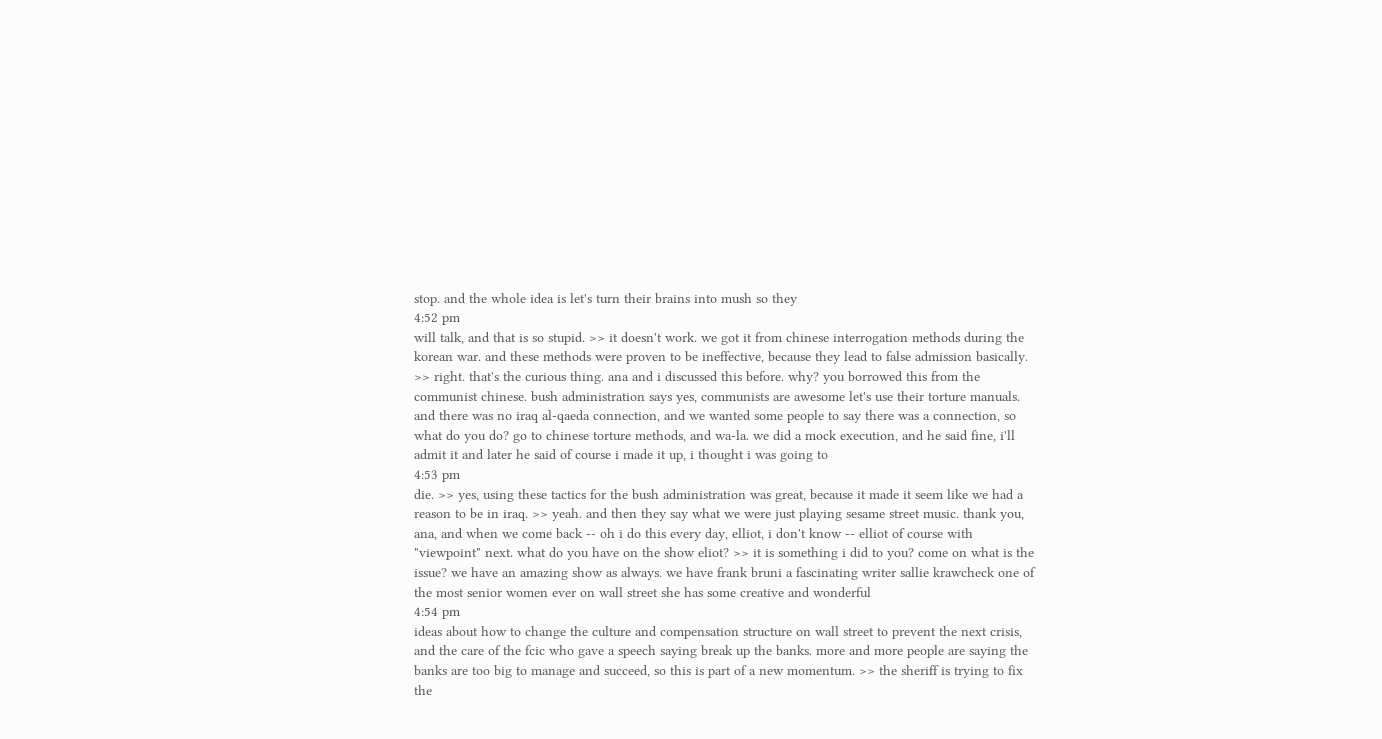stop. and the whole idea is let's turn their brains into mush so they
4:52 pm
will talk, and that is so stupid. >> it doesn't work. we got it from chinese interrogation methods during the korean war. and these methods were proven to be ineffective, because they lead to false admission basically. >> right. that's the curious thing. ana and i discussed this before. why? you borrowed this from the communist chinese. bush administration says yes, communists are awesome let's use their torture manuals. and there was no iraq al-qaeda connection, and we wanted some people to say there was a connection, so what do you do? go to chinese torture methods, and wa-la. we did a mock execution, and he said fine, i'll admit it and later he said of course i made it up, i thought i was going to
4:53 pm
die. >> yes, using these tactics for the bush administration was great, because it made it seem like we had a reason to be in iraq. >> yeah. and then they say what we were just playing sesame street music. thank you, ana, and when we come back -- oh i do this every day, elliot, i don't know -- elliot of course with "viewpoint" next. what do you have on the show eliot? >> it is something i did to you? come on what is the issue? we have an amazing show as always. we have frank bruni a fascinating writer sallie krawcheck one of the most senior women ever on wall street she has some creative and wonderful
4:54 pm
ideas about how to change the culture and compensation structure on wall street to prevent the next crisis, and the care of the fcic who gave a speech saying break up the banks. more and more people are saying the banks are too big to manage and succeed, so this is part of a new momentum. >> the sheriff is trying to fix the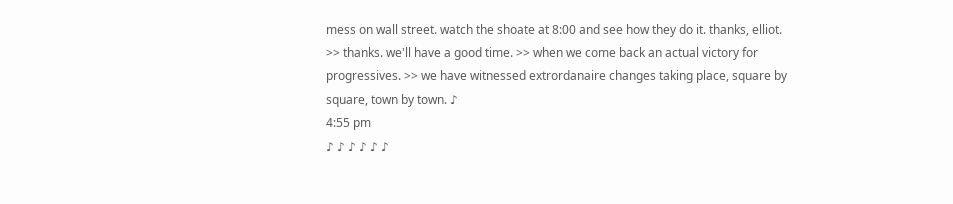mess on wall street. watch the shoate at 8:00 and see how they do it. thanks, elliot. >> thanks. we'll have a good time. >> when we come back an actual victory for progressives. >> we have witnessed extrordanaire changes taking place, square by square, town by town. ♪
4:55 pm
♪ ♪ ♪ ♪ ♪ ♪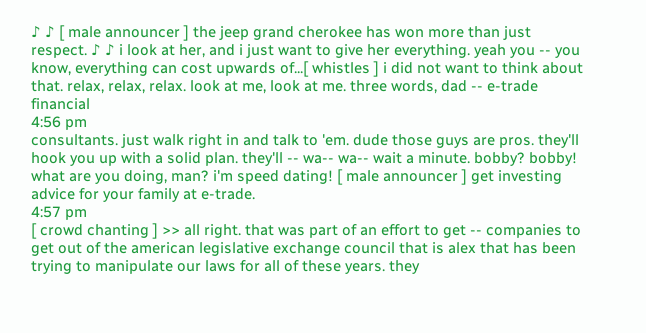♪ ♪ [ male announcer ] the jeep grand cherokee has won more than just respect. ♪ ♪ i look at her, and i just want to give her everything. yeah you -- you know, everything can cost upwards of...[ whistles ] i did not want to think about that. relax, relax, relax. look at me, look at me. three words, dad -- e-trade financial
4:56 pm
consultants. just walk right in and talk to 'em. dude those guys are pros. they'll hook you up with a solid plan. they'll -- wa-- wa-- wait a minute. bobby? bobby! what are you doing, man? i'm speed dating! [ male announcer ] get investing advice for your family at e-trade.
4:57 pm
[ crowd chanting ] >> all right. that was part of an effort to get -- companies to get out of the american legislative exchange council that is alex that has been trying to manipulate our laws for all of these years. they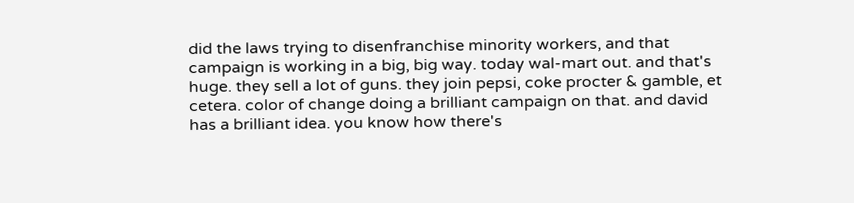did the laws trying to disenfranchise minority workers, and that campaign is working in a big, big way. today wal-mart out. and that's huge. they sell a lot of guns. they join pepsi, coke procter & gamble, et cetera. color of change doing a brilliant campaign on that. and david has a brilliant idea. you know how there's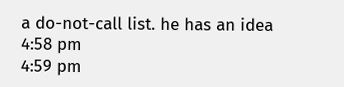a do-not-call list. he has an idea
4:58 pm
4:59 pm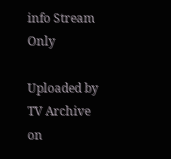info Stream Only

Uploaded by TV Archive on